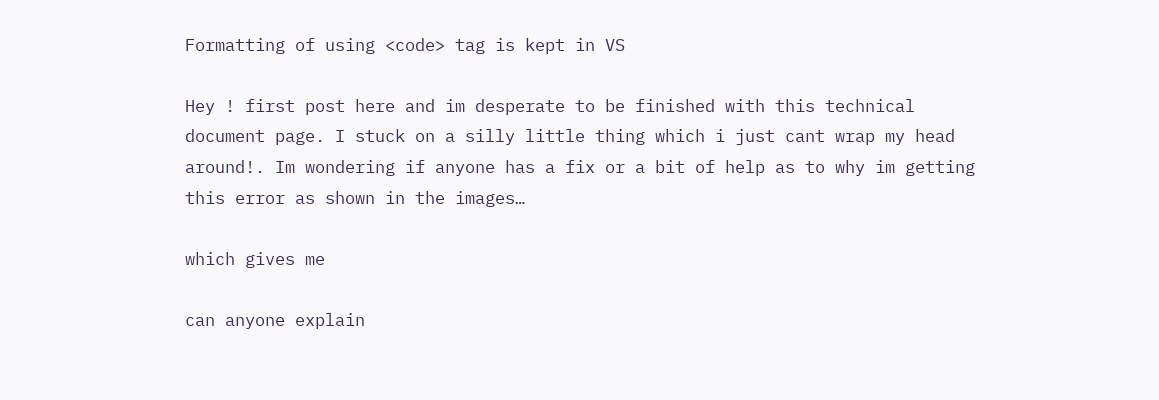Formatting of using <code> tag is kept in VS

Hey ! first post here and im desperate to be finished with this technical document page. I stuck on a silly little thing which i just cant wrap my head around!. Im wondering if anyone has a fix or a bit of help as to why im getting this error as shown in the images…

which gives me

can anyone explain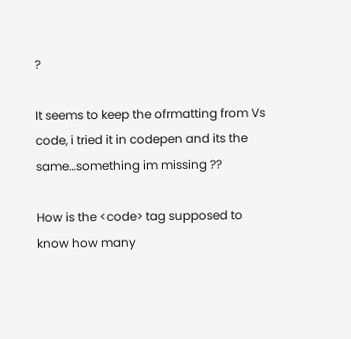?

It seems to keep the ofrmatting from Vs code, i tried it in codepen and its the same…something im missing ??

How is the <code> tag supposed to know how many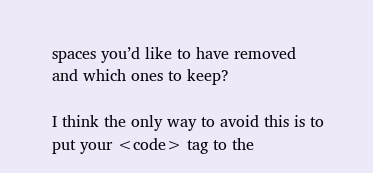spaces you’d like to have removed and which ones to keep?

I think the only way to avoid this is to put your <code> tag to the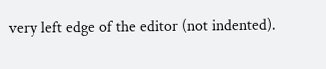very left edge of the editor (not indented).